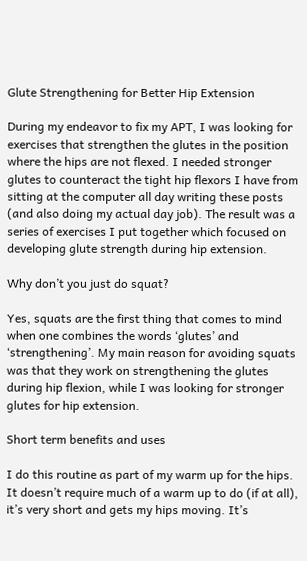Glute Strengthening for Better Hip Extension

During my endeavor to fix my APT, I was looking for exercises that strengthen the glutes in the position where the hips are not flexed. I needed stronger glutes to counteract the tight hip flexors I have from sitting at the computer all day writing these posts (and also doing my actual day job). The result was a series of exercises I put together which focused on developing glute strength during hip extension.

Why don’t you just do squat?

Yes, squats are the first thing that comes to mind when one combines the words ‘glutes’ and ‘strengthening’. My main reason for avoiding squats was that they work on strengthening the glutes during hip flexion, while I was looking for stronger glutes for hip extension.

Short term benefits and uses

I do this routine as part of my warm up for the hips. It doesn’t require much of a warm up to do (if at all), it’s very short and gets my hips moving. It’s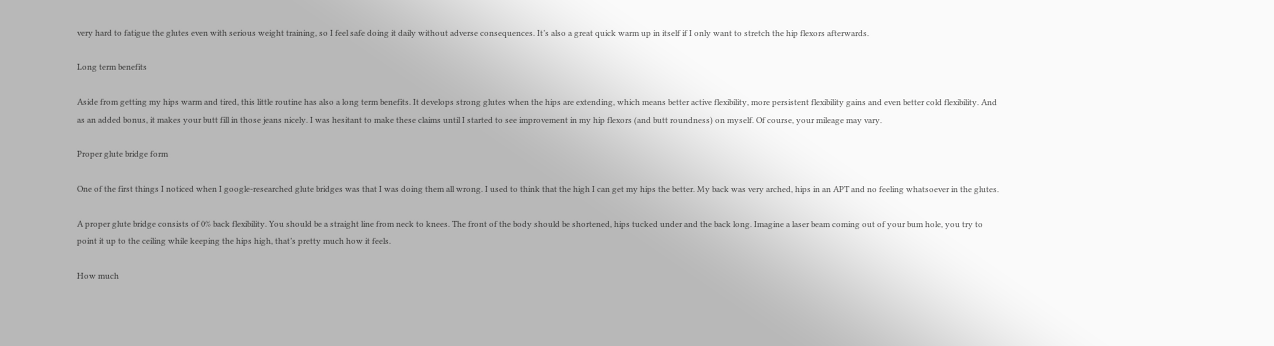very hard to fatigue the glutes even with serious weight training, so I feel safe doing it daily without adverse consequences. It’s also a great quick warm up in itself if I only want to stretch the hip flexors afterwards.

Long term benefits

Aside from getting my hips warm and tired, this little routine has also a long term benefits. It develops strong glutes when the hips are extending, which means better active flexibility, more persistent flexibility gains and even better cold flexibility. And as an added bonus, it makes your butt fill in those jeans nicely. I was hesitant to make these claims until I started to see improvement in my hip flexors (and butt roundness) on myself. Of course, your mileage may vary.

Proper glute bridge form

One of the first things I noticed when I google-researched glute bridges was that I was doing them all wrong. I used to think that the high I can get my hips the better. My back was very arched, hips in an APT and no feeling whatsoever in the glutes.

A proper glute bridge consists of 0% back flexibility. You should be a straight line from neck to knees. The front of the body should be shortened, hips tucked under and the back long. Imagine a laser beam coming out of your bum hole, you try to point it up to the ceiling while keeping the hips high, that’s pretty much how it feels.

How much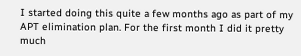I started doing this quite a few months ago as part of my APT elimination plan. For the first month I did it pretty much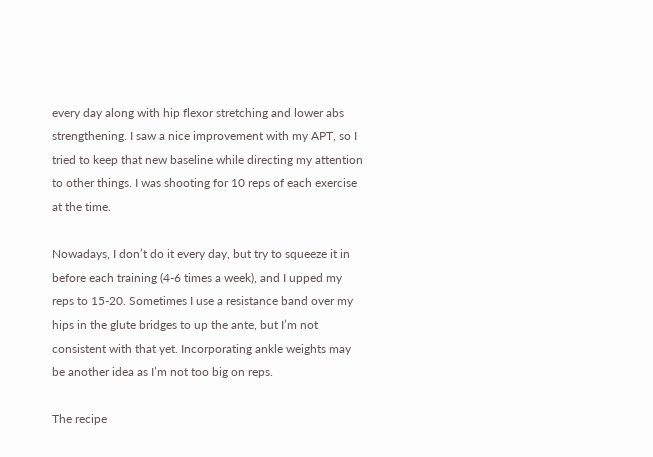every day along with hip flexor stretching and lower abs strengthening. I saw a nice improvement with my APT, so I tried to keep that new baseline while directing my attention to other things. I was shooting for 10 reps of each exercise at the time.

Nowadays, I don’t do it every day, but try to squeeze it in before each training (4-6 times a week), and I upped my reps to 15-20. Sometimes I use a resistance band over my hips in the glute bridges to up the ante, but I’m not consistent with that yet. Incorporating ankle weights may be another idea as I’m not too big on reps.

The recipe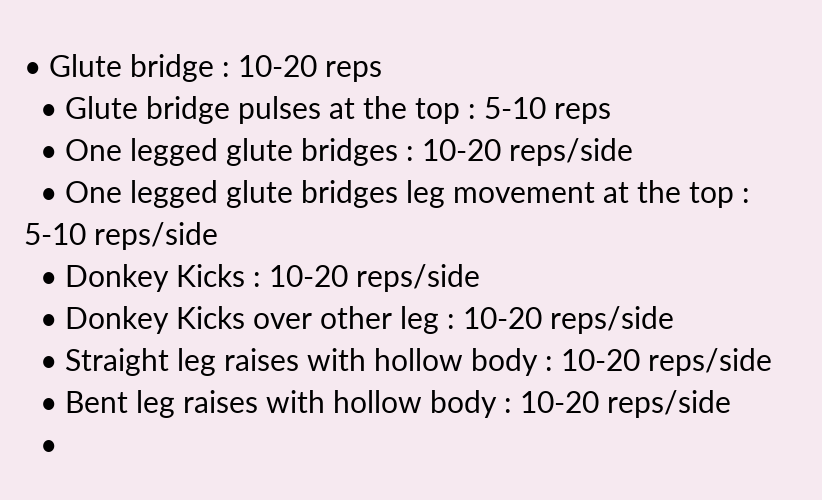• Glute bridge : 10-20 reps
  • Glute bridge pulses at the top : 5-10 reps
  • One legged glute bridges : 10-20 reps/side
  • One legged glute bridges leg movement at the top : 5-10 reps/side
  • Donkey Kicks : 10-20 reps/side
  • Donkey Kicks over other leg : 10-20 reps/side
  • Straight leg raises with hollow body : 10-20 reps/side
  • Bent leg raises with hollow body : 10-20 reps/side
  •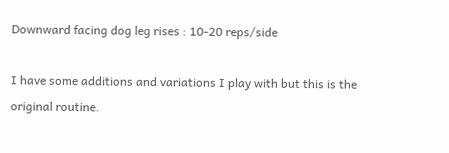Downward facing dog leg rises : 10-20 reps/side

I have some additions and variations I play with but this is the original routine.